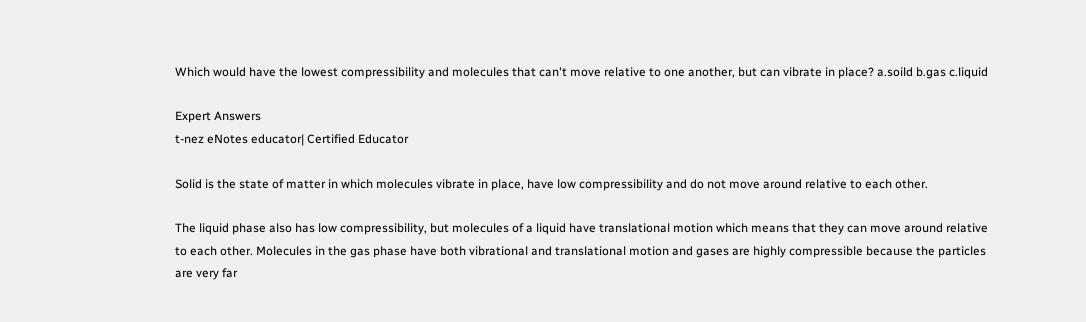Which would have the lowest compressibility and molecules that can't move relative to one another, but can vibrate in place? a.soild b.gas c.liquid

Expert Answers
t-nez eNotes educator| Certified Educator

Solid is the state of matter in which molecules vibrate in place, have low compressibility and do not move around relative to each other.

The liquid phase also has low compressibility, but molecules of a liquid have translational motion which means that they can move around relative to each other. Molecules in the gas phase have both vibrational and translational motion and gases are highly compressible because the particles are very far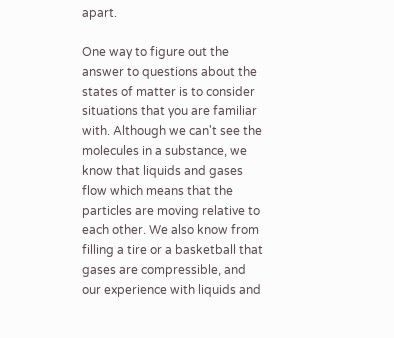apart.

One way to figure out the answer to questions about the states of matter is to consider situations that you are familiar with. Although we can't see the molecules in a substance, we know that liquids and gases flow which means that the particles are moving relative to each other. We also know from filling a tire or a basketball that gases are compressible, and our experience with liquids and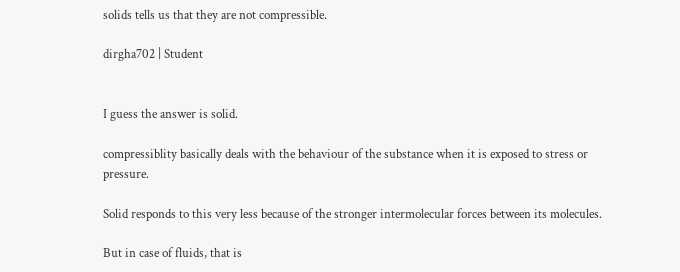solids tells us that they are not compressible.

dirgha702 | Student


I guess the answer is solid.

compressiblity basically deals with the behaviour of the substance when it is exposed to stress or pressure.

Solid responds to this very less because of the stronger intermolecular forces between its molecules.

But in case of fluids, that is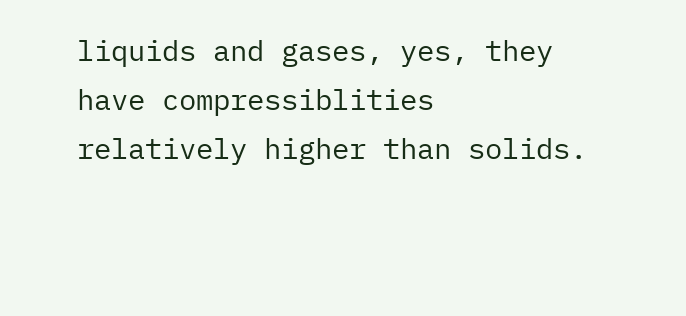liquids and gases, yes, they have compressiblities relatively higher than solids.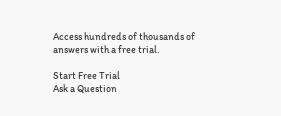Access hundreds of thousands of answers with a free trial.

Start Free Trial
Ask a Question